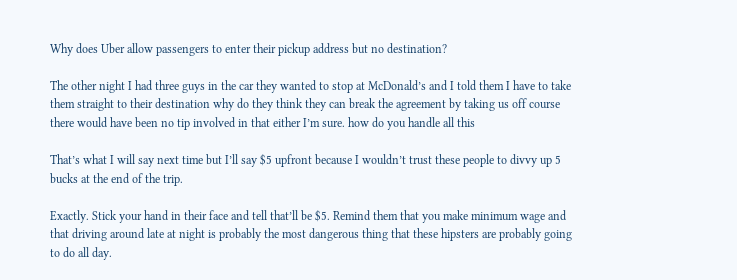Why does Uber allow passengers to enter their pickup address but no destination?

The other night I had three guys in the car they wanted to stop at McDonald’s and I told them I have to take them straight to their destination why do they think they can break the agreement by taking us off course there would have been no tip involved in that either I’m sure. how do you handle all this

That’s what I will say next time but I’ll say $5 upfront because I wouldn’t trust these people to divvy up 5 bucks at the end of the trip.

Exactly. Stick your hand in their face and tell that’ll be $5. Remind them that you make minimum wage and that driving around late at night is probably the most dangerous thing that these hipsters are probably going to do all day.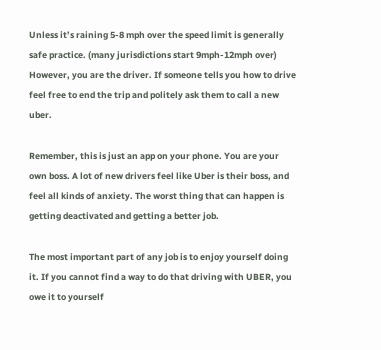Unless it’s raining 5-8 mph over the speed limit is generally safe practice. (many jurisdictions start 9mph-12mph over) However, you are the driver. If someone tells you how to drive feel free to end the trip and politely ask them to call a new uber.

Remember, this is just an app on your phone. You are your own boss. A lot of new drivers feel like Uber is their boss, and feel all kinds of anxiety. The worst thing that can happen is getting deactivated and getting a better job.

The most important part of any job is to enjoy yourself doing it. If you cannot find a way to do that driving with UBER, you owe it to yourself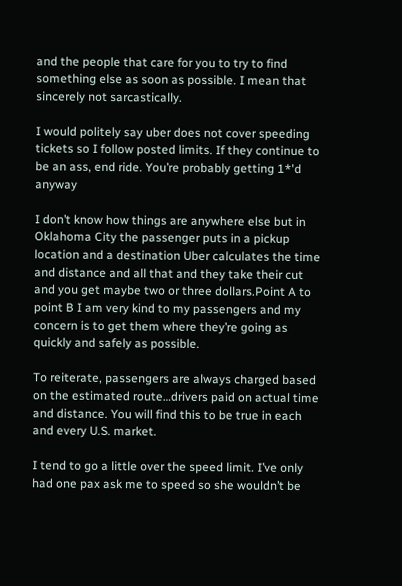and the people that care for you to try to find something else as soon as possible. I mean that sincerely not sarcastically.

I would politely say uber does not cover speeding tickets so I follow posted limits. If they continue to be an ass, end ride. You’re probably getting 1*'d anyway

I don’t know how things are anywhere else but in Oklahoma City the passenger puts in a pickup location and a destination Uber calculates the time and distance and all that and they take their cut and you get maybe two or three dollars.Point A to point B I am very kind to my passengers and my concern is to get them where they’re going as quickly and safely as possible.

To reiterate, passengers are always charged based on the estimated route…drivers paid on actual time and distance. You will find this to be true in each and every U.S. market.

I tend to go a little over the speed limit. I’ve only had one pax ask me to speed so she wouldn’t be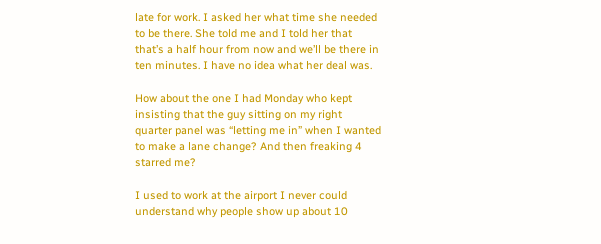late for work. I asked her what time she needed to be there. She told me and I told her that that’s a half hour from now and we’ll be there in ten minutes. I have no idea what her deal was.

How about the one I had Monday who kept insisting that the guy sitting on my right quarter panel was “letting me in” when I wanted to make a lane change? And then freaking 4 starred me?

I used to work at the airport I never could understand why people show up about 10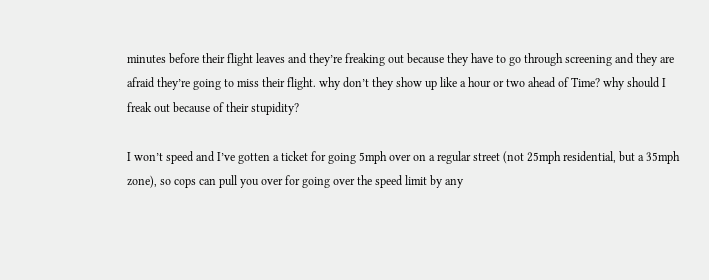minutes before their flight leaves and they’re freaking out because they have to go through screening and they are afraid they’re going to miss their flight. why don’t they show up like a hour or two ahead of Time? why should I freak out because of their stupidity?

I won’t speed and I’ve gotten a ticket for going 5mph over on a regular street (not 25mph residential, but a 35mph zone), so cops can pull you over for going over the speed limit by any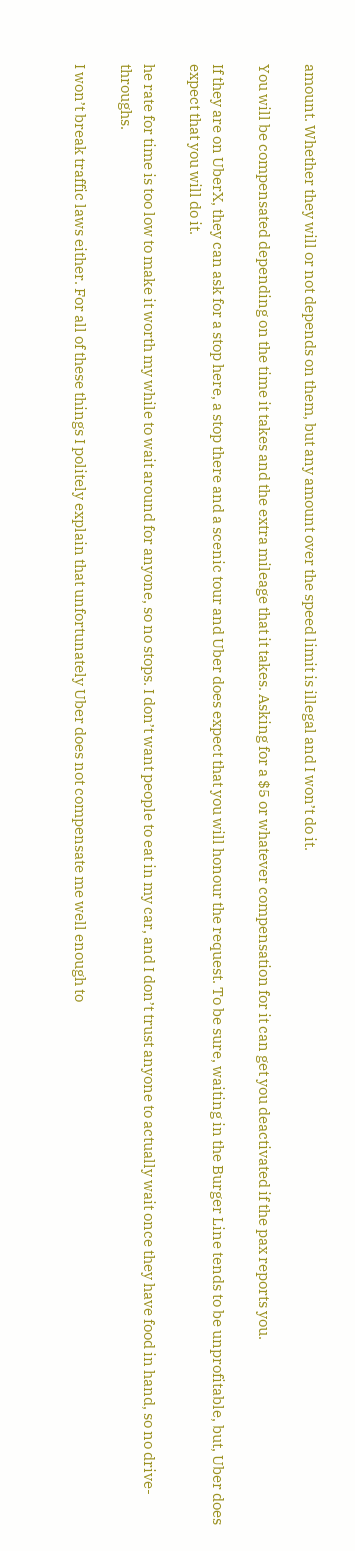amount. Whether they will or not depends on them, but any amount over the speed limit is illegal and I won’t do it.

You will be compensated depending on the time it takes and the extra mileage that it takes. Asking for a $5 or whatever compensation for it can get you deactivated if the pax reports you.

If they are on UberX, they can ask for a stop here, a stop there and a scenic tour and Uber does expect that you will honour the request. To be sure, waiting in the Burger Line tends to be unprofitable, but, Uber does expect that you will do it.

he rate for time is too low to make it worth my while to wait around for anyone, so no stops. I don’t want people to eat in my car, and I don’t trust anyone to actually wait once they have food in hand, so no drive-throughs.

I won’t break traffic laws either. For all of these things I politely explain that unfortunately Uber does not compensate me well enough to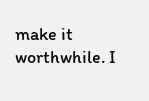make it worthwhile. I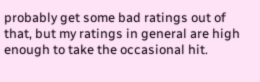probably get some bad ratings out of that, but my ratings in general are high enough to take the occasional hit.